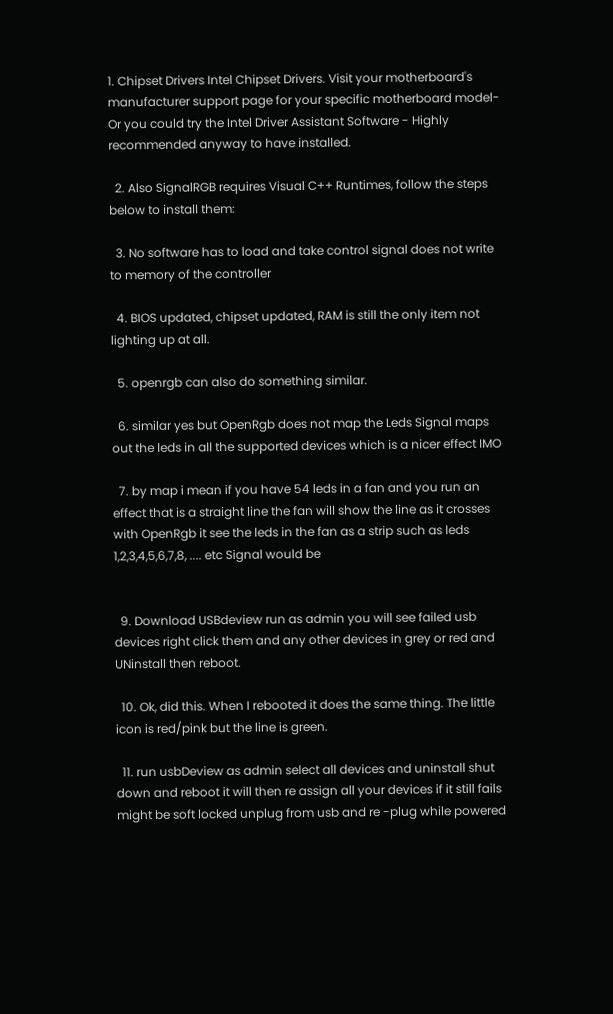1. Chipset Drivers Intel Chipset Drivers. Visit your motherboard's manufacturer support page for your specific motherboard model- Or you could try the Intel Driver Assistant Software - Highly recommended anyway to have installed.

  2. Also SignalRGB requires Visual C++ Runtimes, follow the steps below to install them:

  3. No software has to load and take control signal does not write to memory of the controller

  4. BIOS updated, chipset updated, RAM is still the only item not lighting up at all.

  5. openrgb can also do something similar.

  6. similar yes but OpenRgb does not map the Leds Signal maps out the leds in all the supported devices which is a nicer effect IMO

  7. by map i mean if you have 54 leds in a fan and you run an effect that is a straight line the fan will show the line as it crosses with OpenRgb it see the leds in the fan as a strip such as leds 1,2,3,4,5,6,7,8, .... etc Signal would be


  9. Download USBdeview run as admin you will see failed usb devices right click them and any other devices in grey or red and UNinstall then reboot.

  10. Ok, did this. When I rebooted it does the same thing. The little icon is red/pink but the line is green.

  11. run usbDeview as admin select all devices and uninstall shut down and reboot it will then re assign all your devices if it still fails might be soft locked unplug from usb and re -plug while powered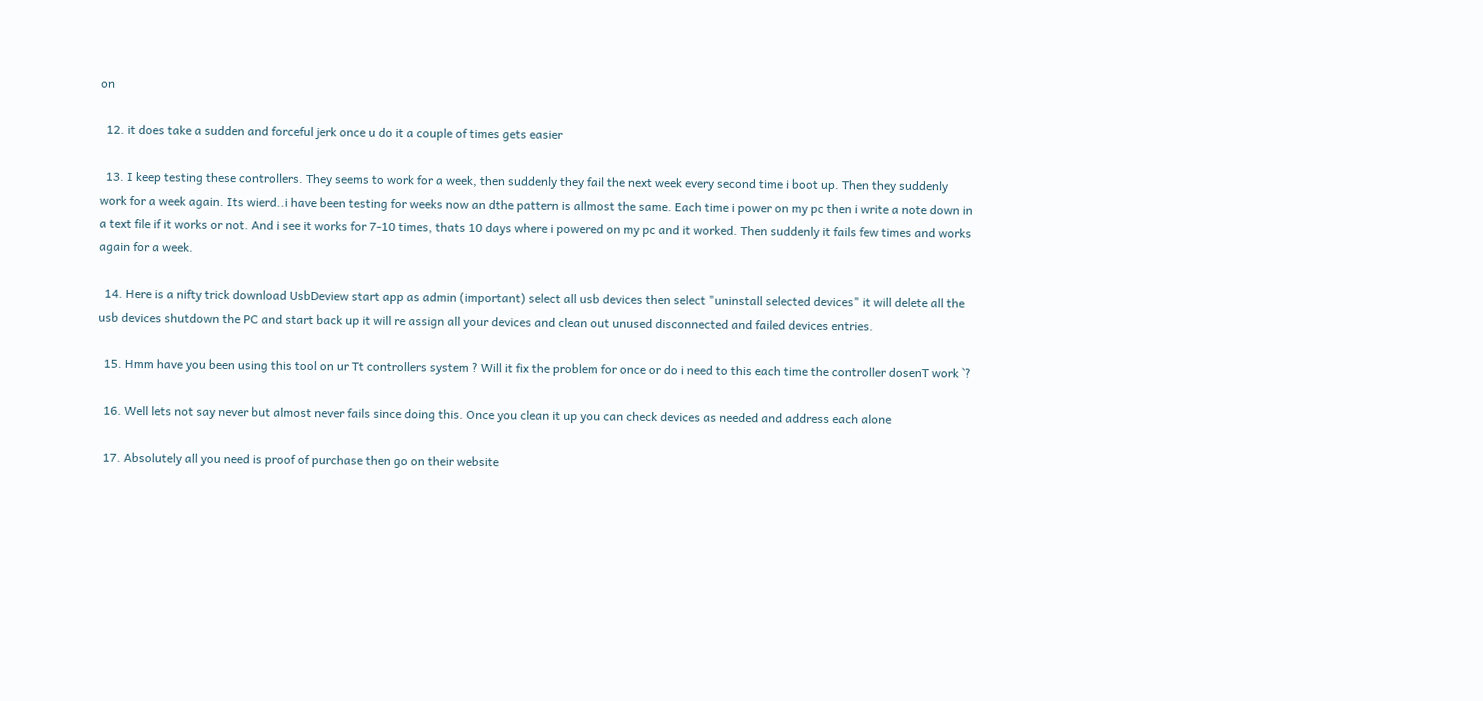on

  12. it does take a sudden and forceful jerk once u do it a couple of times gets easier

  13. I keep testing these controllers. They seems to work for a week, then suddenly they fail the next week every second time i boot up. Then they suddenly work for a week again. Its wierd..i have been testing for weeks now an dthe pattern is allmost the same. Each time i power on my pc then i write a note down in a text file if it works or not. And i see it works for 7-10 times, thats 10 days where i powered on my pc and it worked. Then suddenly it fails few times and works again for a week.

  14. Here is a nifty trick download UsbDeview start app as admin (important) select all usb devices then select "uninstall selected devices" it will delete all the usb devices shutdown the PC and start back up it will re assign all your devices and clean out unused disconnected and failed devices entries.

  15. Hmm have you been using this tool on ur Tt controllers system ? Will it fix the problem for once or do i need to this each time the controller dosenT work `?

  16. Well lets not say never but almost never fails since doing this. Once you clean it up you can check devices as needed and address each alone

  17. Absolutely all you need is proof of purchase then go on their website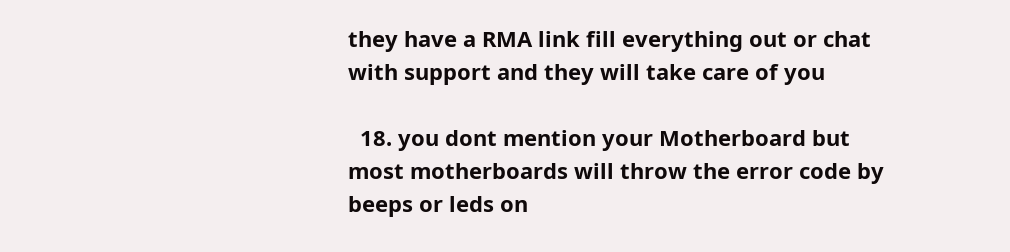they have a RMA link fill everything out or chat with support and they will take care of you

  18. you dont mention your Motherboard but most motherboards will throw the error code by beeps or leds on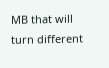MB that will turn different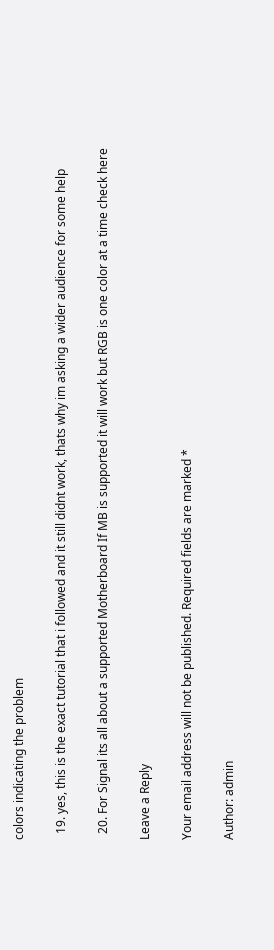colors indicating the problem

  19. yes, this is the exact tutorial that i followed and it still didnt work, thats why im asking a wider audience for some help

  20. For Signal its all about a supported Motherboard If MB is supported it will work but RGB is one color at a time check here

Leave a Reply

Your email address will not be published. Required fields are marked *

Author: admin